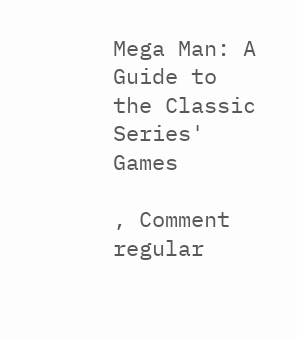Mega Man: A Guide to the Classic Series' Games

, Comment regular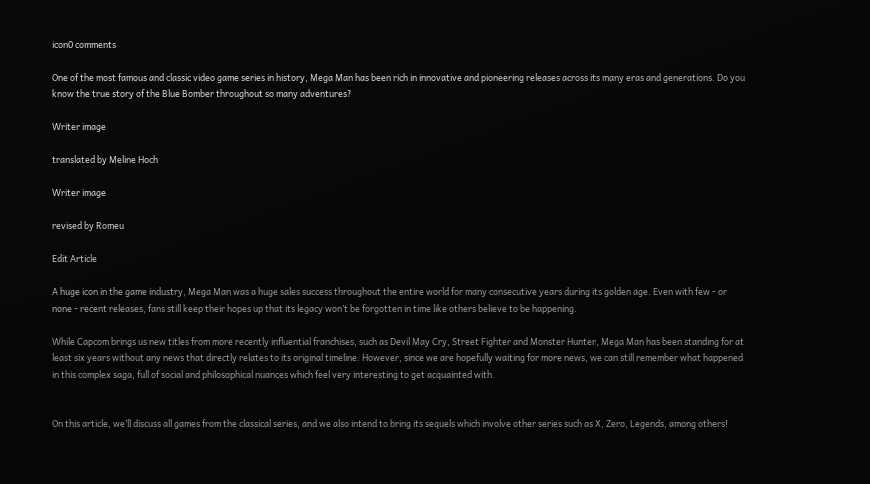icon0 comments

One of the most famous and classic video game series in history, Mega Man has been rich in innovative and pioneering releases across its many eras and generations. Do you know the true story of the Blue Bomber throughout so many adventures?

Writer image

translated by Meline Hoch

Writer image

revised by Romeu

Edit Article

A huge icon in the game industry, Mega Man was a huge sales success throughout the entire world for many consecutive years during its golden age. Even with few - or none - recent releases, fans still keep their hopes up that its legacy won’t be forgotten in time like others believe to be happening.

While Capcom brings us new titles from more recently influential franchises, such as Devil May Cry, Street Fighter and Monster Hunter, Mega Man has been standing for at least six years without any news that directly relates to its original timeline. However, since we are hopefully waiting for more news, we can still remember what happened in this complex saga, full of social and philosophical nuances which feel very interesting to get acquainted with.


On this article, we’ll discuss all games from the classical series, and we also intend to bring its sequels which involve other series such as X, Zero, Legends, among others!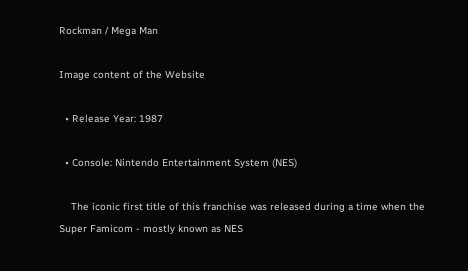Rockman / Mega Man

Image content of the Website

  • Release Year: 1987

  • Console: Nintendo Entertainment System (NES)

    The iconic first title of this franchise was released during a time when the Super Famicom - mostly known as NES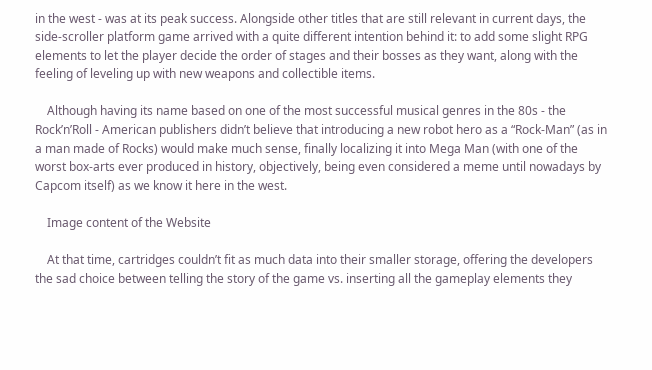in the west - was at its peak success. Alongside other titles that are still relevant in current days, the side-scroller platform game arrived with a quite different intention behind it: to add some slight RPG elements to let the player decide the order of stages and their bosses as they want, along with the feeling of leveling up with new weapons and collectible items.

    Although having its name based on one of the most successful musical genres in the 80s - the Rock’n’Roll - American publishers didn’t believe that introducing a new robot hero as a “Rock-Man” (as in a man made of Rocks) would make much sense, finally localizing it into Mega Man (with one of the worst box-arts ever produced in history, objectively, being even considered a meme until nowadays by Capcom itself) as we know it here in the west.

    Image content of the Website

    At that time, cartridges couldn’t fit as much data into their smaller storage, offering the developers the sad choice between telling the story of the game vs. inserting all the gameplay elements they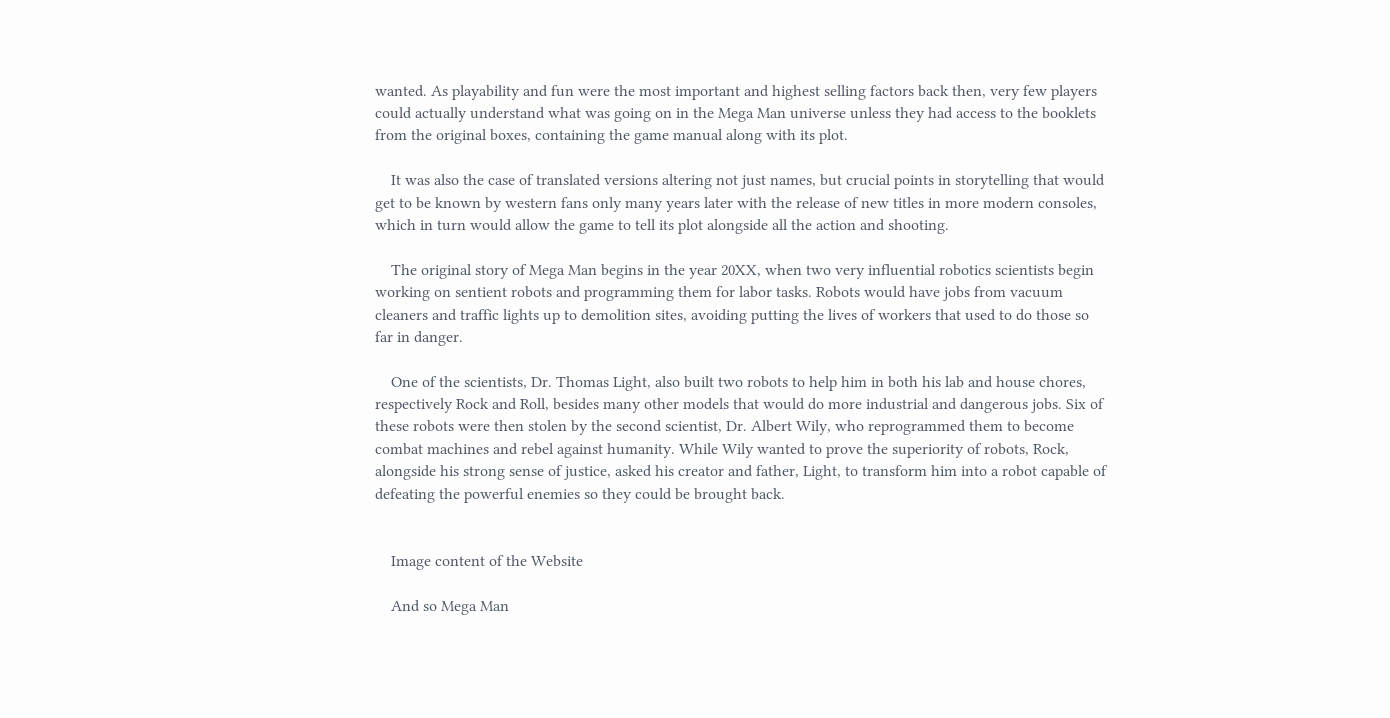wanted. As playability and fun were the most important and highest selling factors back then, very few players could actually understand what was going on in the Mega Man universe unless they had access to the booklets from the original boxes, containing the game manual along with its plot.

    It was also the case of translated versions altering not just names, but crucial points in storytelling that would get to be known by western fans only many years later with the release of new titles in more modern consoles, which in turn would allow the game to tell its plot alongside all the action and shooting.

    The original story of Mega Man begins in the year 20XX, when two very influential robotics scientists begin working on sentient robots and programming them for labor tasks. Robots would have jobs from vacuum cleaners and traffic lights up to demolition sites, avoiding putting the lives of workers that used to do those so far in danger.

    One of the scientists, Dr. Thomas Light, also built two robots to help him in both his lab and house chores, respectively Rock and Roll, besides many other models that would do more industrial and dangerous jobs. Six of these robots were then stolen by the second scientist, Dr. Albert Wily, who reprogrammed them to become combat machines and rebel against humanity. While Wily wanted to prove the superiority of robots, Rock, alongside his strong sense of justice, asked his creator and father, Light, to transform him into a robot capable of defeating the powerful enemies so they could be brought back.


    Image content of the Website

    And so Mega Man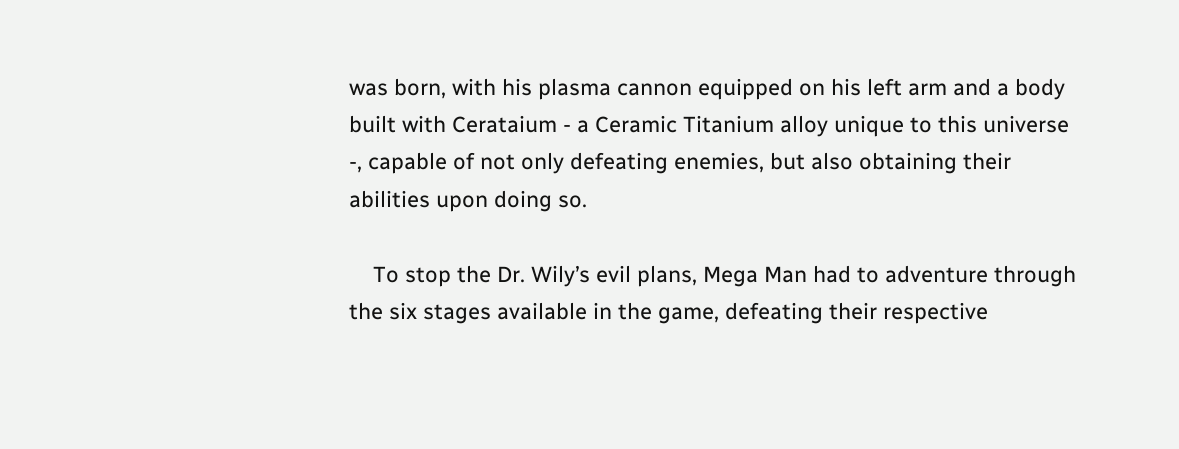was born, with his plasma cannon equipped on his left arm and a body built with Cerataium - a Ceramic Titanium alloy unique to this universe -, capable of not only defeating enemies, but also obtaining their abilities upon doing so.

    To stop the Dr. Wily’s evil plans, Mega Man had to adventure through the six stages available in the game, defeating their respective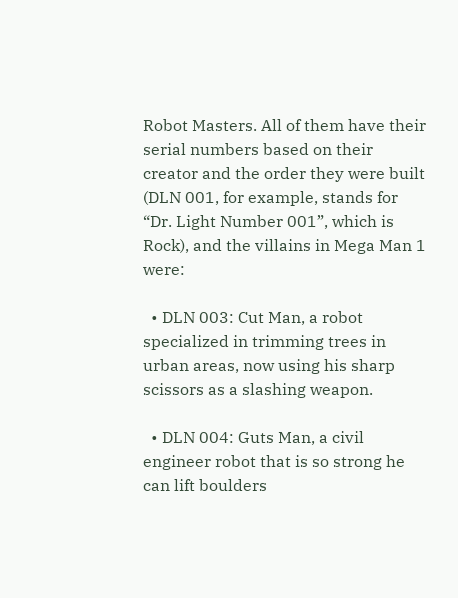Robot Masters. All of them have their serial numbers based on their creator and the order they were built (DLN 001, for example, stands for “Dr. Light Number 001”, which is Rock), and the villains in Mega Man 1 were:

  • DLN 003: Cut Man, a robot specialized in trimming trees in urban areas, now using his sharp scissors as a slashing weapon.

  • DLN 004: Guts Man, a civil engineer robot that is so strong he can lift boulders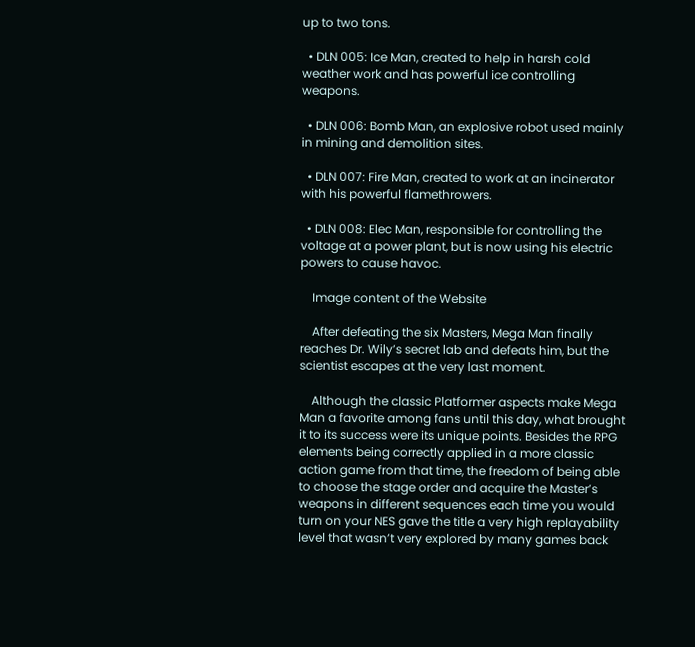up to two tons.

  • DLN 005: Ice Man, created to help in harsh cold weather work and has powerful ice controlling weapons.

  • DLN 006: Bomb Man, an explosive robot used mainly in mining and demolition sites.

  • DLN 007: Fire Man, created to work at an incinerator with his powerful flamethrowers.

  • DLN 008: Elec Man, responsible for controlling the voltage at a power plant, but is now using his electric powers to cause havoc.

    Image content of the Website

    After defeating the six Masters, Mega Man finally reaches Dr. Wily’s secret lab and defeats him, but the scientist escapes at the very last moment.

    Although the classic Platformer aspects make Mega Man a favorite among fans until this day, what brought it to its success were its unique points. Besides the RPG elements being correctly applied in a more classic action game from that time, the freedom of being able to choose the stage order and acquire the Master’s weapons in different sequences each time you would turn on your NES gave the title a very high replayability level that wasn’t very explored by many games back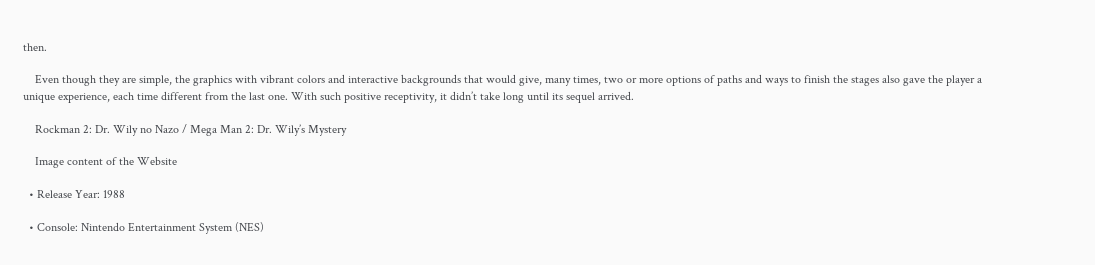then.

    Even though they are simple, the graphics with vibrant colors and interactive backgrounds that would give, many times, two or more options of paths and ways to finish the stages also gave the player a unique experience, each time different from the last one. With such positive receptivity, it didn’t take long until its sequel arrived.

    Rockman 2: Dr. Wily no Nazo / Mega Man 2: Dr. Wily’s Mystery

    Image content of the Website

  • Release Year: 1988

  • Console: Nintendo Entertainment System (NES)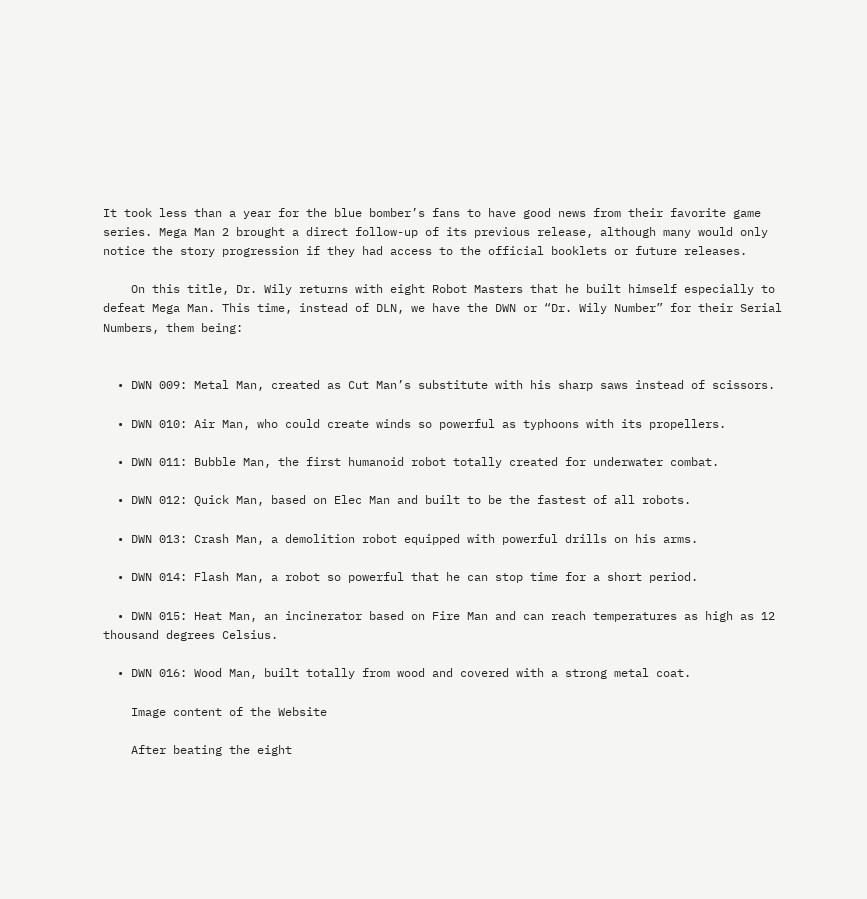It took less than a year for the blue bomber’s fans to have good news from their favorite game series. Mega Man 2 brought a direct follow-up of its previous release, although many would only notice the story progression if they had access to the official booklets or future releases.

    On this title, Dr. Wily returns with eight Robot Masters that he built himself especially to defeat Mega Man. This time, instead of DLN, we have the DWN or “Dr. Wily Number” for their Serial Numbers, them being:


  • DWN 009: Metal Man, created as Cut Man’s substitute with his sharp saws instead of scissors.

  • DWN 010: Air Man, who could create winds so powerful as typhoons with its propellers.

  • DWN 011: Bubble Man, the first humanoid robot totally created for underwater combat.

  • DWN 012: Quick Man, based on Elec Man and built to be the fastest of all robots.

  • DWN 013: Crash Man, a demolition robot equipped with powerful drills on his arms.

  • DWN 014: Flash Man, a robot so powerful that he can stop time for a short period.

  • DWN 015: Heat Man, an incinerator based on Fire Man and can reach temperatures as high as 12 thousand degrees Celsius.

  • DWN 016: Wood Man, built totally from wood and covered with a strong metal coat.

    Image content of the Website

    After beating the eight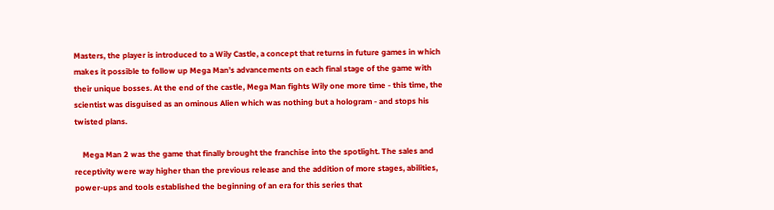Masters, the player is introduced to a Wily Castle, a concept that returns in future games in which makes it possible to follow up Mega Man’s advancements on each final stage of the game with their unique bosses. At the end of the castle, Mega Man fights Wily one more time - this time, the scientist was disguised as an ominous Alien which was nothing but a hologram - and stops his twisted plans.

    Mega Man 2 was the game that finally brought the franchise into the spotlight. The sales and receptivity were way higher than the previous release and the addition of more stages, abilities, power-ups and tools established the beginning of an era for this series that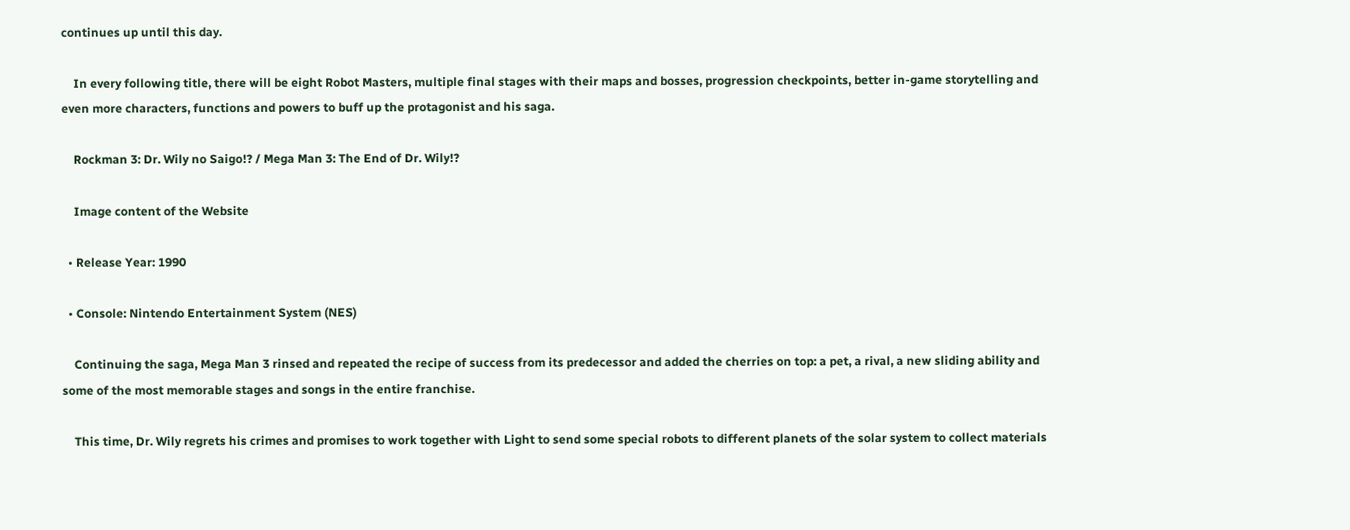continues up until this day.

    In every following title, there will be eight Robot Masters, multiple final stages with their maps and bosses, progression checkpoints, better in-game storytelling and even more characters, functions and powers to buff up the protagonist and his saga.

    Rockman 3: Dr. Wily no Saigo!? / Mega Man 3: The End of Dr. Wily!?

    Image content of the Website

  • Release Year: 1990

  • Console: Nintendo Entertainment System (NES)

    Continuing the saga, Mega Man 3 rinsed and repeated the recipe of success from its predecessor and added the cherries on top: a pet, a rival, a new sliding ability and some of the most memorable stages and songs in the entire franchise.

    This time, Dr. Wily regrets his crimes and promises to work together with Light to send some special robots to different planets of the solar system to collect materials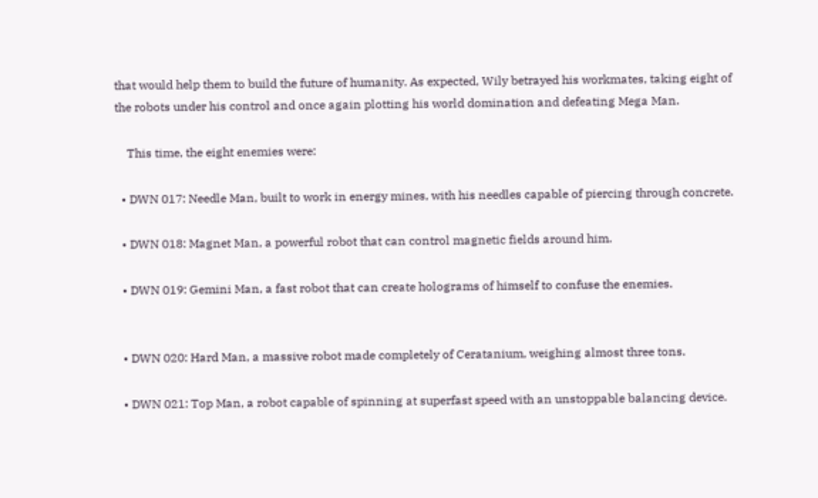that would help them to build the future of humanity. As expected, Wily betrayed his workmates, taking eight of the robots under his control and once again plotting his world domination and defeating Mega Man.

    This time, the eight enemies were:

  • DWN 017: Needle Man, built to work in energy mines, with his needles capable of piercing through concrete.

  • DWN 018: Magnet Man, a powerful robot that can control magnetic fields around him.

  • DWN 019: Gemini Man, a fast robot that can create holograms of himself to confuse the enemies.


  • DWN 020: Hard Man, a massive robot made completely of Ceratanium, weighing almost three tons.

  • DWN 021: Top Man, a robot capable of spinning at superfast speed with an unstoppable balancing device.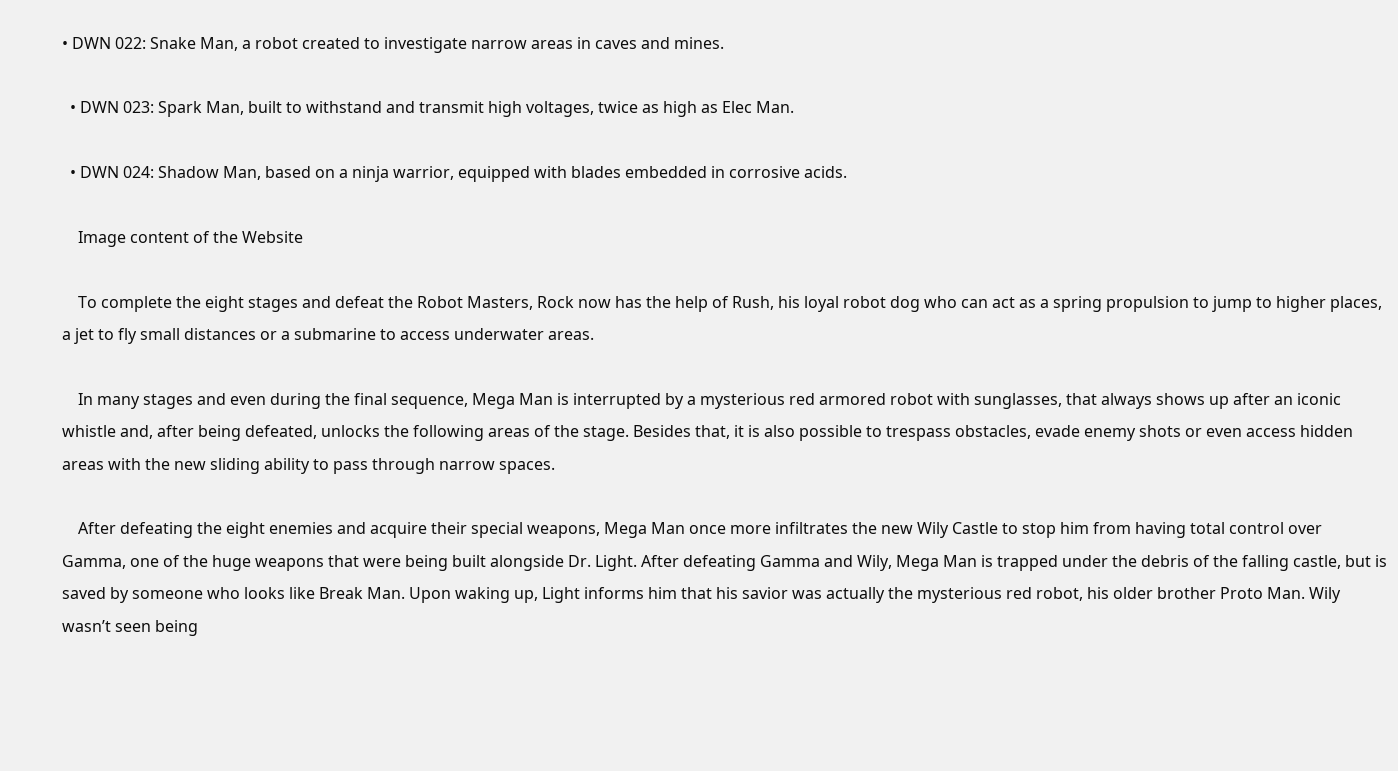• DWN 022: Snake Man, a robot created to investigate narrow areas in caves and mines.

  • DWN 023: Spark Man, built to withstand and transmit high voltages, twice as high as Elec Man.

  • DWN 024: Shadow Man, based on a ninja warrior, equipped with blades embedded in corrosive acids.

    Image content of the Website

    To complete the eight stages and defeat the Robot Masters, Rock now has the help of Rush, his loyal robot dog who can act as a spring propulsion to jump to higher places, a jet to fly small distances or a submarine to access underwater areas.

    In many stages and even during the final sequence, Mega Man is interrupted by a mysterious red armored robot with sunglasses, that always shows up after an iconic whistle and, after being defeated, unlocks the following areas of the stage. Besides that, it is also possible to trespass obstacles, evade enemy shots or even access hidden areas with the new sliding ability to pass through narrow spaces.

    After defeating the eight enemies and acquire their special weapons, Mega Man once more infiltrates the new Wily Castle to stop him from having total control over Gamma, one of the huge weapons that were being built alongside Dr. Light. After defeating Gamma and Wily, Mega Man is trapped under the debris of the falling castle, but is saved by someone who looks like Break Man. Upon waking up, Light informs him that his savior was actually the mysterious red robot, his older brother Proto Man. Wily wasn’t seen being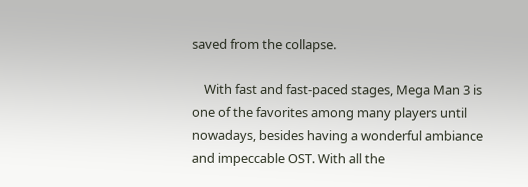saved from the collapse.

    With fast and fast-paced stages, Mega Man 3 is one of the favorites among many players until nowadays, besides having a wonderful ambiance and impeccable OST. With all the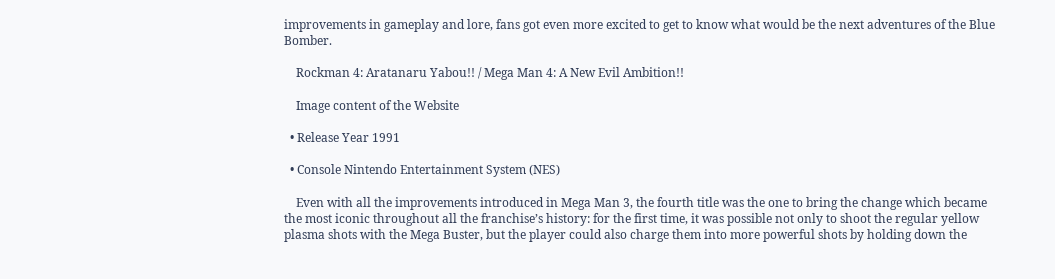improvements in gameplay and lore, fans got even more excited to get to know what would be the next adventures of the Blue Bomber.

    Rockman 4: Aratanaru Yabou!! / Mega Man 4: A New Evil Ambition!!

    Image content of the Website

  • Release Year 1991

  • Console Nintendo Entertainment System (NES)

    Even with all the improvements introduced in Mega Man 3, the fourth title was the one to bring the change which became the most iconic throughout all the franchise’s history: for the first time, it was possible not only to shoot the regular yellow plasma shots with the Mega Buster, but the player could also charge them into more powerful shots by holding down the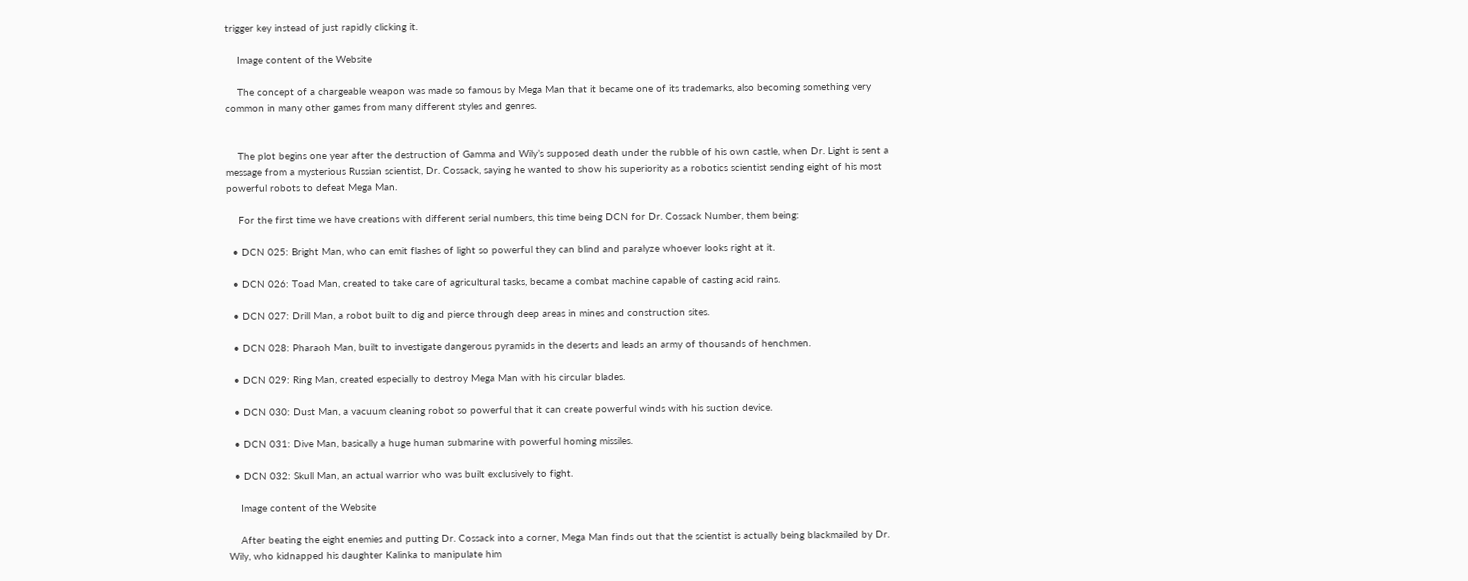trigger key instead of just rapidly clicking it.

    Image content of the Website

    The concept of a chargeable weapon was made so famous by Mega Man that it became one of its trademarks, also becoming something very common in many other games from many different styles and genres.


    The plot begins one year after the destruction of Gamma and Wily’s supposed death under the rubble of his own castle, when Dr. Light is sent a message from a mysterious Russian scientist, Dr. Cossack, saying he wanted to show his superiority as a robotics scientist sending eight of his most powerful robots to defeat Mega Man.

    For the first time we have creations with different serial numbers, this time being DCN for Dr. Cossack Number, them being:

  • DCN 025: Bright Man, who can emit flashes of light so powerful they can blind and paralyze whoever looks right at it.

  • DCN 026: Toad Man, created to take care of agricultural tasks, became a combat machine capable of casting acid rains.

  • DCN 027: Drill Man, a robot built to dig and pierce through deep areas in mines and construction sites.

  • DCN 028: Pharaoh Man, built to investigate dangerous pyramids in the deserts and leads an army of thousands of henchmen.

  • DCN 029: Ring Man, created especially to destroy Mega Man with his circular blades.

  • DCN 030: Dust Man, a vacuum cleaning robot so powerful that it can create powerful winds with his suction device.

  • DCN 031: Dive Man, basically a huge human submarine with powerful homing missiles.

  • DCN 032: Skull Man, an actual warrior who was built exclusively to fight.

    Image content of the Website

    After beating the eight enemies and putting Dr. Cossack into a corner, Mega Man finds out that the scientist is actually being blackmailed by Dr. Wily, who kidnapped his daughter Kalinka to manipulate him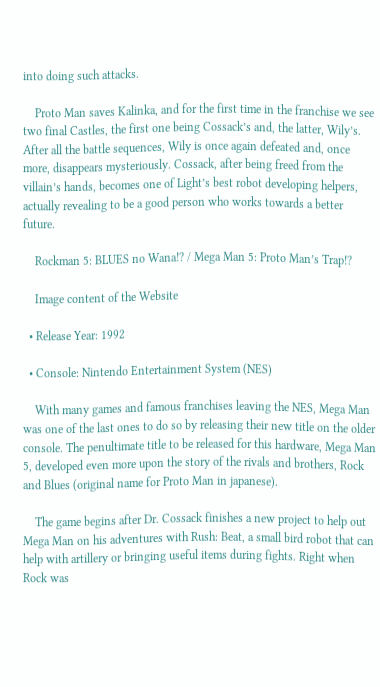into doing such attacks.

    Proto Man saves Kalinka, and for the first time in the franchise we see two final Castles, the first one being Cossack’s and, the latter, Wily’s. After all the battle sequences, Wily is once again defeated and, once more, disappears mysteriously. Cossack, after being freed from the villain’s hands, becomes one of Light’s best robot developing helpers, actually revealing to be a good person who works towards a better future.

    Rockman 5: BLUES no Wana!? / Mega Man 5: Proto Man’s Trap!?

    Image content of the Website

  • Release Year: 1992

  • Console: Nintendo Entertainment System (NES)

    With many games and famous franchises leaving the NES, Mega Man was one of the last ones to do so by releasing their new title on the older console. The penultimate title to be released for this hardware, Mega Man 5, developed even more upon the story of the rivals and brothers, Rock and Blues (original name for Proto Man in japanese).

    The game begins after Dr. Cossack finishes a new project to help out Mega Man on his adventures with Rush: Beat, a small bird robot that can help with artillery or bringing useful items during fights. Right when Rock was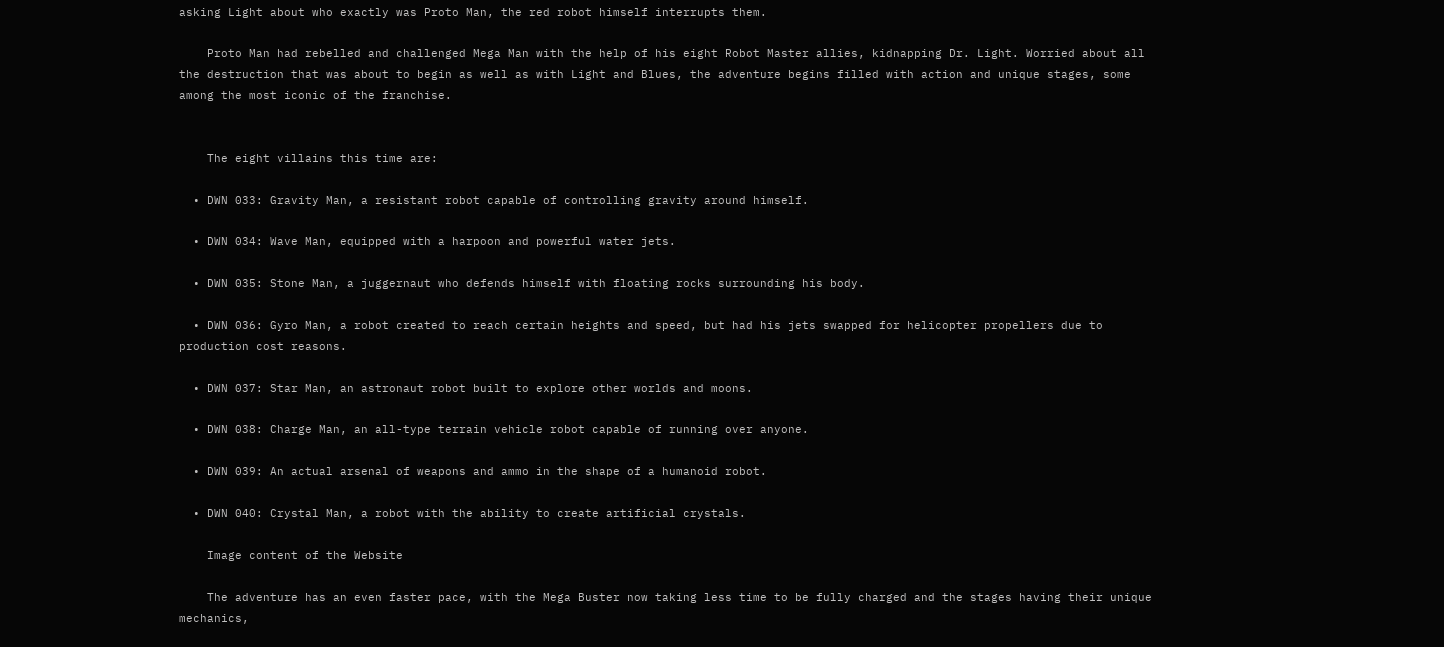asking Light about who exactly was Proto Man, the red robot himself interrupts them.

    Proto Man had rebelled and challenged Mega Man with the help of his eight Robot Master allies, kidnapping Dr. Light. Worried about all the destruction that was about to begin as well as with Light and Blues, the adventure begins filled with action and unique stages, some among the most iconic of the franchise.


    The eight villains this time are:

  • DWN 033: Gravity Man, a resistant robot capable of controlling gravity around himself.

  • DWN 034: Wave Man, equipped with a harpoon and powerful water jets.

  • DWN 035: Stone Man, a juggernaut who defends himself with floating rocks surrounding his body.

  • DWN 036: Gyro Man, a robot created to reach certain heights and speed, but had his jets swapped for helicopter propellers due to production cost reasons.

  • DWN 037: Star Man, an astronaut robot built to explore other worlds and moons.

  • DWN 038: Charge Man, an all-type terrain vehicle robot capable of running over anyone.

  • DWN 039: An actual arsenal of weapons and ammo in the shape of a humanoid robot.

  • DWN 040: Crystal Man, a robot with the ability to create artificial crystals.

    Image content of the Website

    The adventure has an even faster pace, with the Mega Buster now taking less time to be fully charged and the stages having their unique mechanics,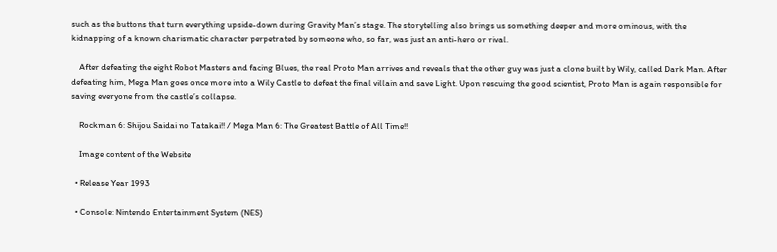such as the buttons that turn everything upside-down during Gravity Man’s stage. The storytelling also brings us something deeper and more ominous, with the kidnapping of a known charismatic character perpetrated by someone who, so far, was just an anti-hero or rival.

    After defeating the eight Robot Masters and facing Blues, the real Proto Man arrives and reveals that the other guy was just a clone built by Wily, called Dark Man. After defeating him, Mega Man goes once more into a Wily Castle to defeat the final villain and save Light. Upon rescuing the good scientist, Proto Man is again responsible for saving everyone from the castle’s collapse.

    Rockman 6: Shijou Saidai no Tatakai!! / Mega Man 6: The Greatest Battle of All Time!!

    Image content of the Website

  • Release Year 1993

  • Console: Nintendo Entertainment System (NES)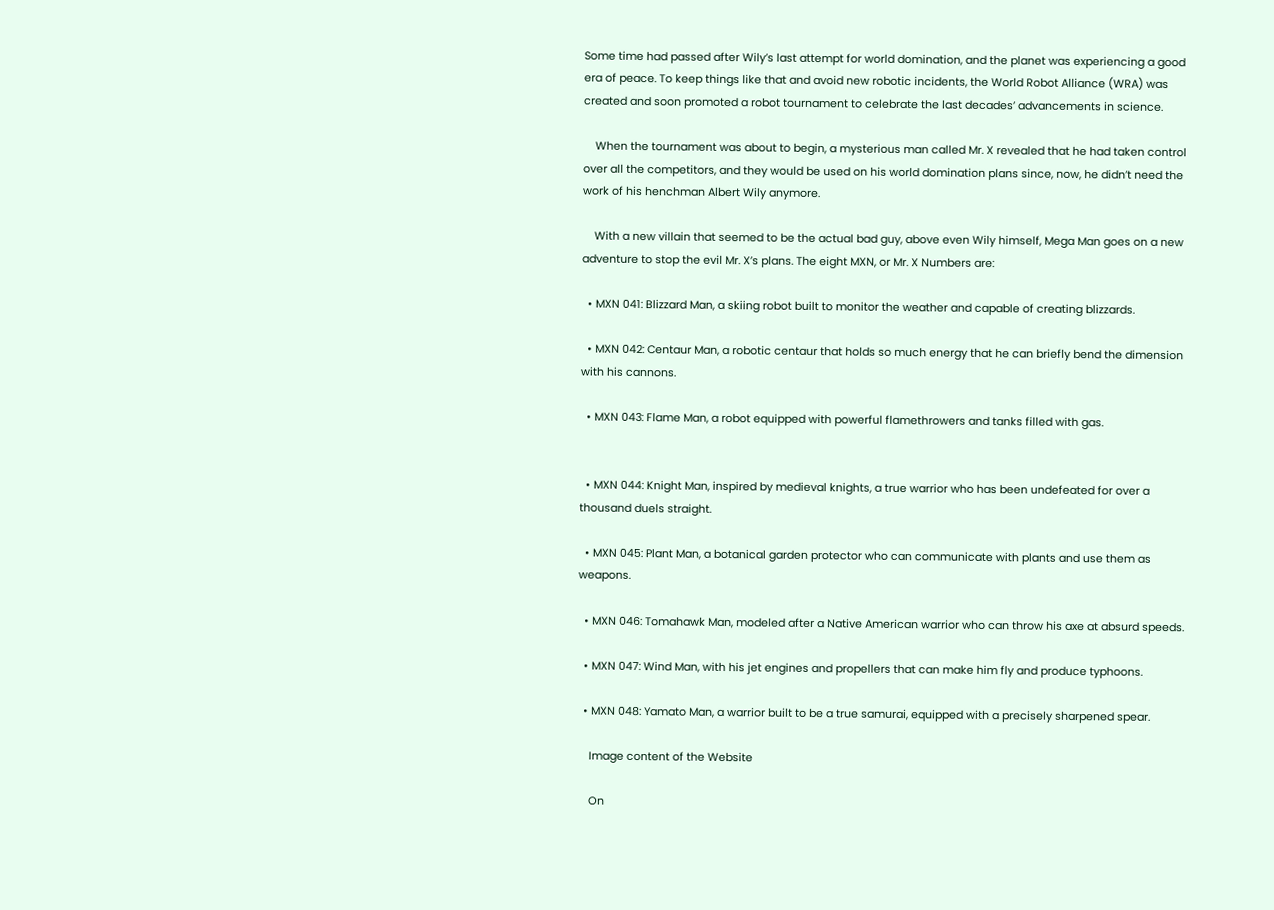Some time had passed after Wily’s last attempt for world domination, and the planet was experiencing a good era of peace. To keep things like that and avoid new robotic incidents, the World Robot Alliance (WRA) was created and soon promoted a robot tournament to celebrate the last decades’ advancements in science.

    When the tournament was about to begin, a mysterious man called Mr. X revealed that he had taken control over all the competitors, and they would be used on his world domination plans since, now, he didn’t need the work of his henchman Albert Wily anymore.

    With a new villain that seemed to be the actual bad guy, above even Wily himself, Mega Man goes on a new adventure to stop the evil Mr. X’s plans. The eight MXN, or Mr. X Numbers are:

  • MXN 041: Blizzard Man, a skiing robot built to monitor the weather and capable of creating blizzards.

  • MXN 042: Centaur Man, a robotic centaur that holds so much energy that he can briefly bend the dimension with his cannons.

  • MXN 043: Flame Man, a robot equipped with powerful flamethrowers and tanks filled with gas.


  • MXN 044: Knight Man, inspired by medieval knights, a true warrior who has been undefeated for over a thousand duels straight.

  • MXN 045: Plant Man, a botanical garden protector who can communicate with plants and use them as weapons.

  • MXN 046: Tomahawk Man, modeled after a Native American warrior who can throw his axe at absurd speeds.

  • MXN 047: Wind Man, with his jet engines and propellers that can make him fly and produce typhoons.

  • MXN 048: Yamato Man, a warrior built to be a true samurai, equipped with a precisely sharpened spear.

    Image content of the Website

    On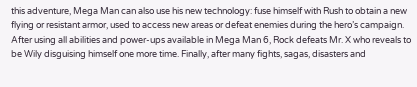this adventure, Mega Man can also use his new technology: fuse himself with Rush to obtain a new flying or resistant armor, used to access new areas or defeat enemies during the hero’s campaign. After using all abilities and power-ups available in Mega Man 6, Rock defeats Mr. X who reveals to be Wily disguising himself one more time. Finally, after many fights, sagas, disasters and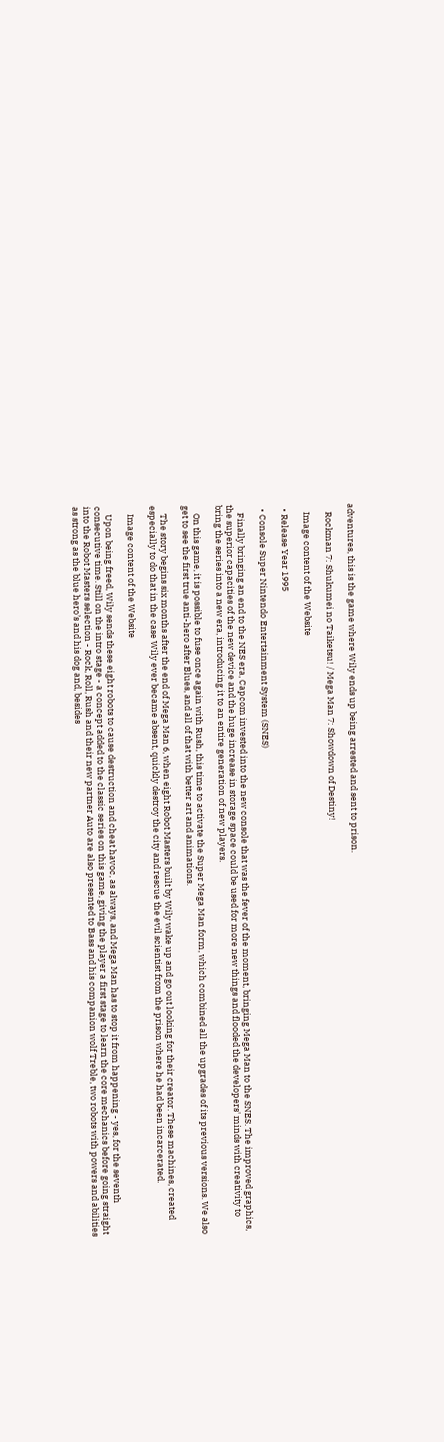adventures, this is the game where Wily ends up being arrested and sent to prison.

    Rockman 7: Shukumei no Taiketsu! / Mega Man 7: Showdown of Destiny!

    Image content of the Website

  • Release Year 1995

  • Console Super Nintendo Entertainment System (SNES)

    Finally bringing an end to the NES era, Capcom invested into the new console that was the fever of the moment, bringing Mega Man to the SNES. The improved graphics, the superior capacities of the new device and the huge increase in storage space could be used for more new things and flooded the developers' minds with creativity to bring the series into a new era, introducing it to an entire generation of new players.

    On this game, it is possible to fuse once again with Rush, this time to activate the Super Mega Man form, which combined all the upgrades of its previous versions. We also get to see the first true anti-hero after Blues, and all of that with better art and animations.

    The story begins six months after the end of Mega Man 6, when eight Robot Masters built by Wily wake up and go out looking for their creator. These machines, created especially to do that in the case Wily ever became absent, quickly destroy the city and rescue the evil scientist from the prison where he had been incarcerated.

    Image content of the Website

    Upon being freed, Wily sends these eight robots to cause destruction and cheat havoc, as always, and Mega Man has to stop it from happening - yes, for the seventh consecutive time. Still on the intro stage - a concept added to the classic series on this game, giving the player a first stage to learn the core mechanics before going straight into the Robot Masters selection - Rock, Roll, Rush and their new partner Auto are also presented to Bass and his companion wolf Treble, two robots with powers and abilities as strong as the blue hero’s and his dog and, besides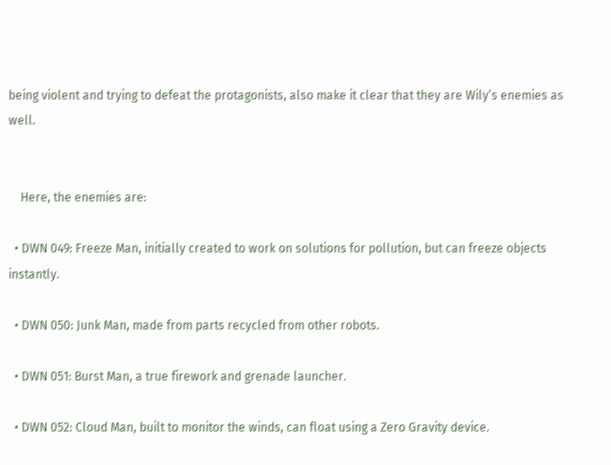being violent and trying to defeat the protagonists, also make it clear that they are Wily’s enemies as well.


    Here, the enemies are:

  • DWN 049: Freeze Man, initially created to work on solutions for pollution, but can freeze objects instantly.

  • DWN 050: Junk Man, made from parts recycled from other robots.

  • DWN 051: Burst Man, a true firework and grenade launcher.

  • DWN 052: Cloud Man, built to monitor the winds, can float using a Zero Gravity device.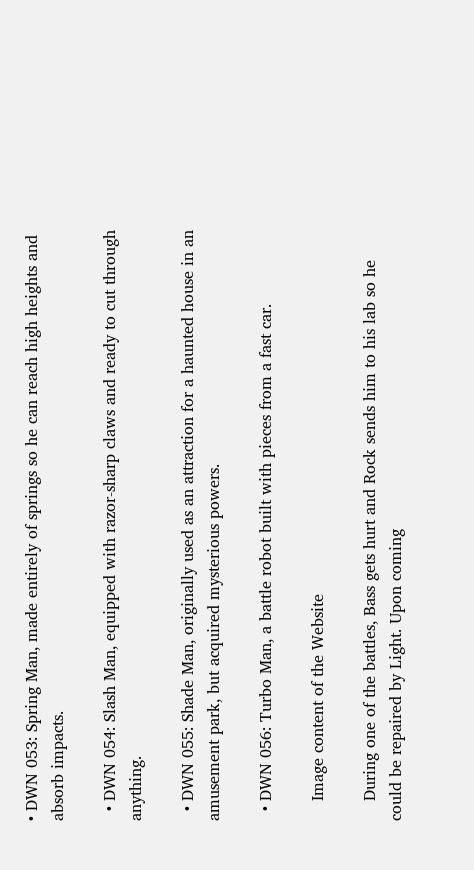• DWN 053: Spring Man, made entirely of springs so he can reach high heights and absorb impacts.

  • DWN 054: Slash Man, equipped with razor-sharp claws and ready to cut through anything.

  • DWN 055: Shade Man, originally used as an attraction for a haunted house in an amusement park, but acquired mysterious powers.

  • DWN 056: Turbo Man, a battle robot built with pieces from a fast car.

    Image content of the Website

    During one of the battles, Bass gets hurt and Rock sends him to his lab so he could be repaired by Light. Upon coming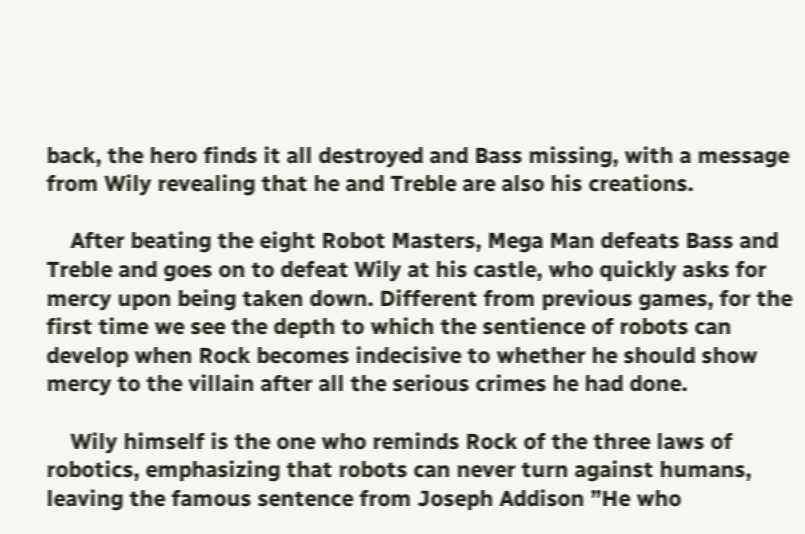back, the hero finds it all destroyed and Bass missing, with a message from Wily revealing that he and Treble are also his creations.

    After beating the eight Robot Masters, Mega Man defeats Bass and Treble and goes on to defeat Wily at his castle, who quickly asks for mercy upon being taken down. Different from previous games, for the first time we see the depth to which the sentience of robots can develop when Rock becomes indecisive to whether he should show mercy to the villain after all the serious crimes he had done.

    Wily himself is the one who reminds Rock of the three laws of robotics, emphasizing that robots can never turn against humans, leaving the famous sentence from Joseph Addison ”He who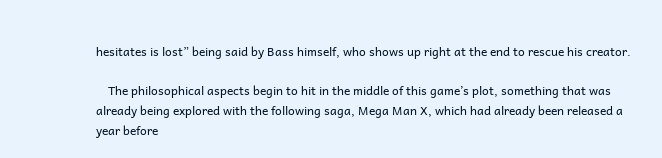hesitates is lost” being said by Bass himself, who shows up right at the end to rescue his creator.

    The philosophical aspects begin to hit in the middle of this game’s plot, something that was already being explored with the following saga, Mega Man X, which had already been released a year before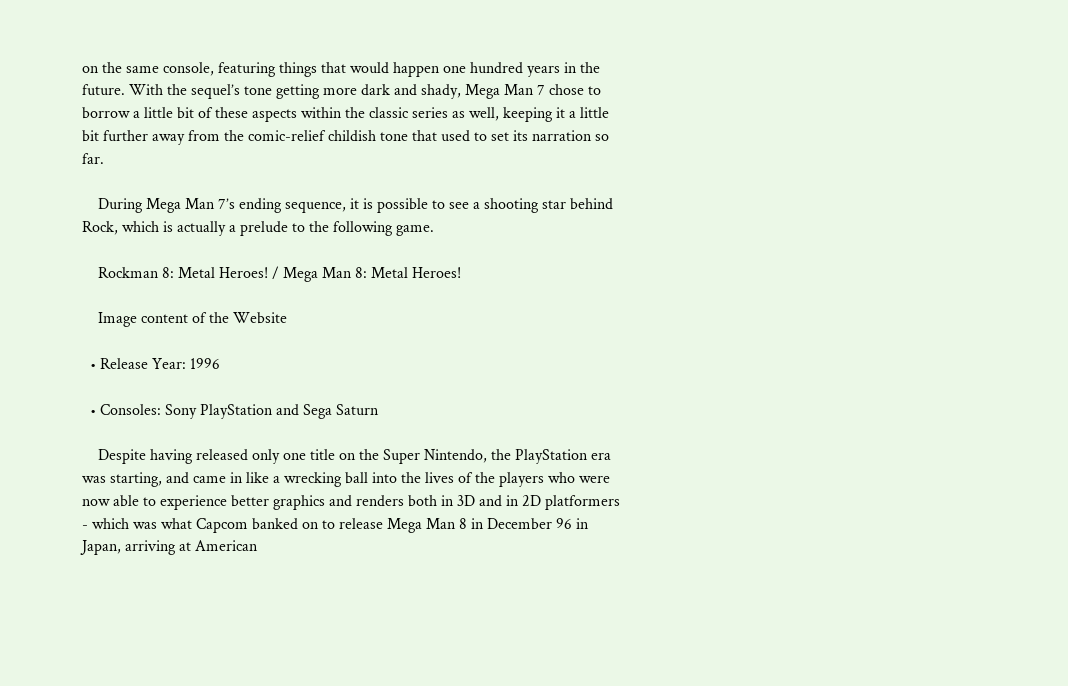on the same console, featuring things that would happen one hundred years in the future. With the sequel’s tone getting more dark and shady, Mega Man 7 chose to borrow a little bit of these aspects within the classic series as well, keeping it a little bit further away from the comic-relief childish tone that used to set its narration so far.

    During Mega Man 7’s ending sequence, it is possible to see a shooting star behind Rock, which is actually a prelude to the following game.

    Rockman 8: Metal Heroes! / Mega Man 8: Metal Heroes!

    Image content of the Website

  • Release Year: 1996

  • Consoles: Sony PlayStation and Sega Saturn

    Despite having released only one title on the Super Nintendo, the PlayStation era was starting, and came in like a wrecking ball into the lives of the players who were now able to experience better graphics and renders both in 3D and in 2D platformers - which was what Capcom banked on to release Mega Man 8 in December 96 in Japan, arriving at American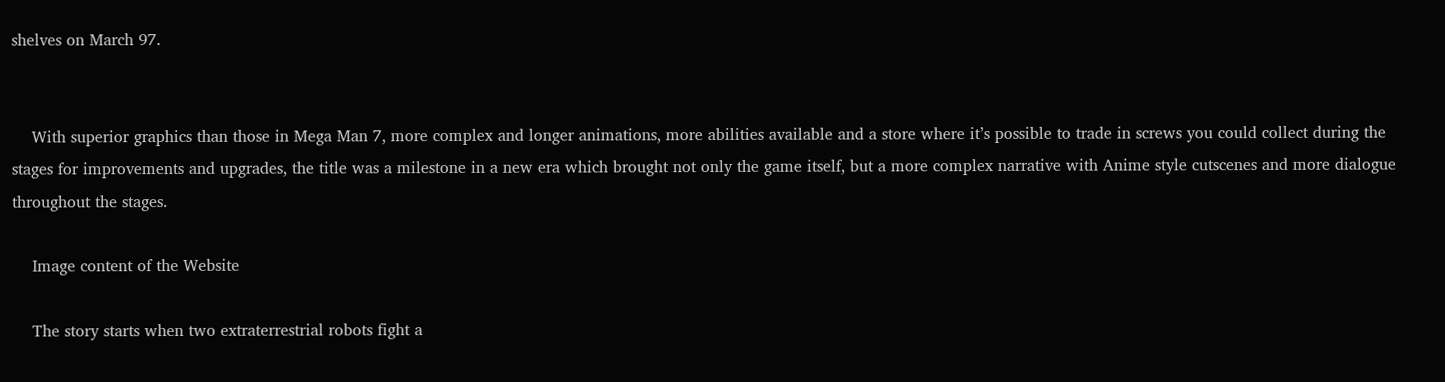shelves on March 97.


    With superior graphics than those in Mega Man 7, more complex and longer animations, more abilities available and a store where it’s possible to trade in screws you could collect during the stages for improvements and upgrades, the title was a milestone in a new era which brought not only the game itself, but a more complex narrative with Anime style cutscenes and more dialogue throughout the stages.

    Image content of the Website

    The story starts when two extraterrestrial robots fight a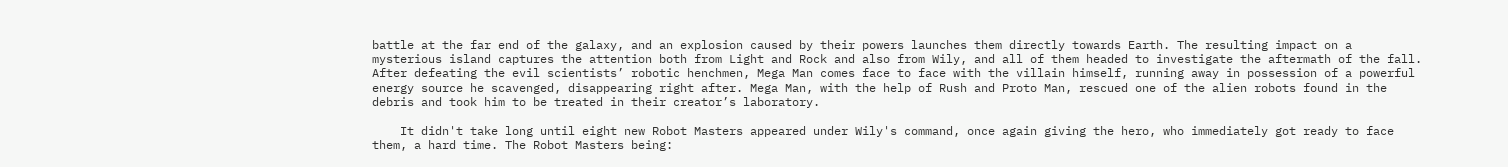battle at the far end of the galaxy, and an explosion caused by their powers launches them directly towards Earth. The resulting impact on a mysterious island captures the attention both from Light and Rock and also from Wily, and all of them headed to investigate the aftermath of the fall. After defeating the evil scientists’ robotic henchmen, Mega Man comes face to face with the villain himself, running away in possession of a powerful energy source he scavenged, disappearing right after. Mega Man, with the help of Rush and Proto Man, rescued one of the alien robots found in the debris and took him to be treated in their creator’s laboratory.

    It didn't take long until eight new Robot Masters appeared under Wily's command, once again giving the hero, who immediately got ready to face them, a hard time. The Robot Masters being: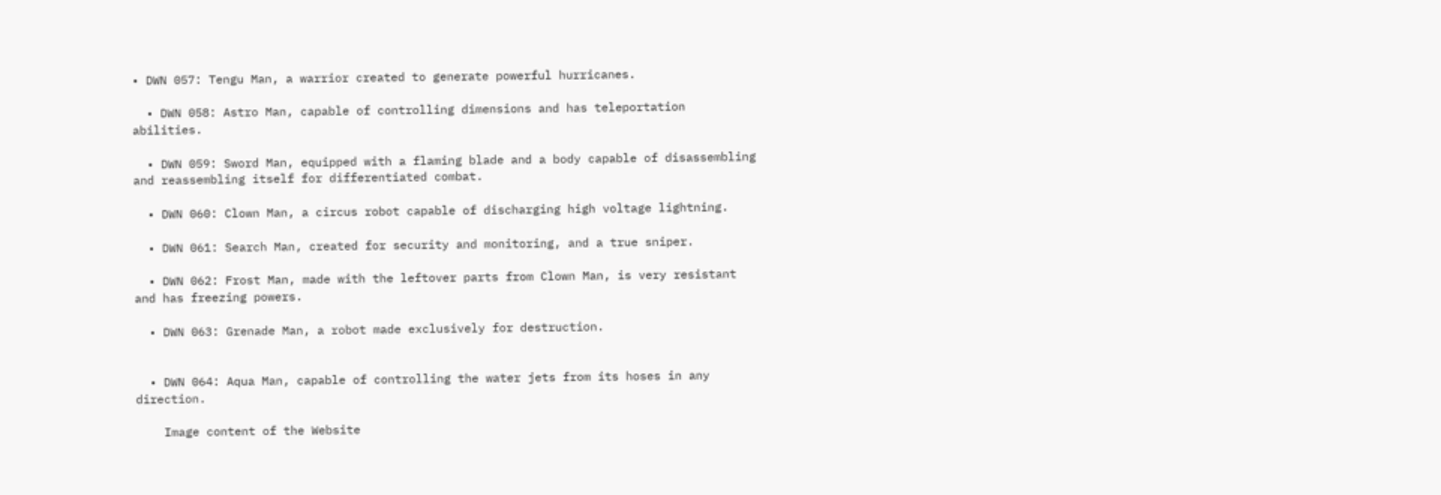• DWN 057: Tengu Man, a warrior created to generate powerful hurricanes.

  • DWN 058: Astro Man, capable of controlling dimensions and has teleportation abilities.

  • DWN 059: Sword Man, equipped with a flaming blade and a body capable of disassembling and reassembling itself for differentiated combat.

  • DWN 060: Clown Man, a circus robot capable of discharging high voltage lightning.

  • DWN 061: Search Man, created for security and monitoring, and a true sniper.

  • DWN 062: Frost Man, made with the leftover parts from Clown Man, is very resistant and has freezing powers.

  • DWN 063: Grenade Man, a robot made exclusively for destruction.


  • DWN 064: Aqua Man, capable of controlling the water jets from its hoses in any direction.

    Image content of the Website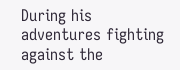During his adventures fighting against the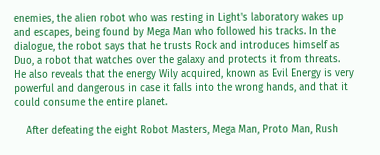enemies, the alien robot who was resting in Light's laboratory wakes up and escapes, being found by Mega Man who followed his tracks. In the dialogue, the robot says that he trusts Rock and introduces himself as Duo, a robot that watches over the galaxy and protects it from threats. He also reveals that the energy Wily acquired, known as Evil Energy is very powerful and dangerous in case it falls into the wrong hands, and that it could consume the entire planet.

    After defeating the eight Robot Masters, Mega Man, Proto Man, Rush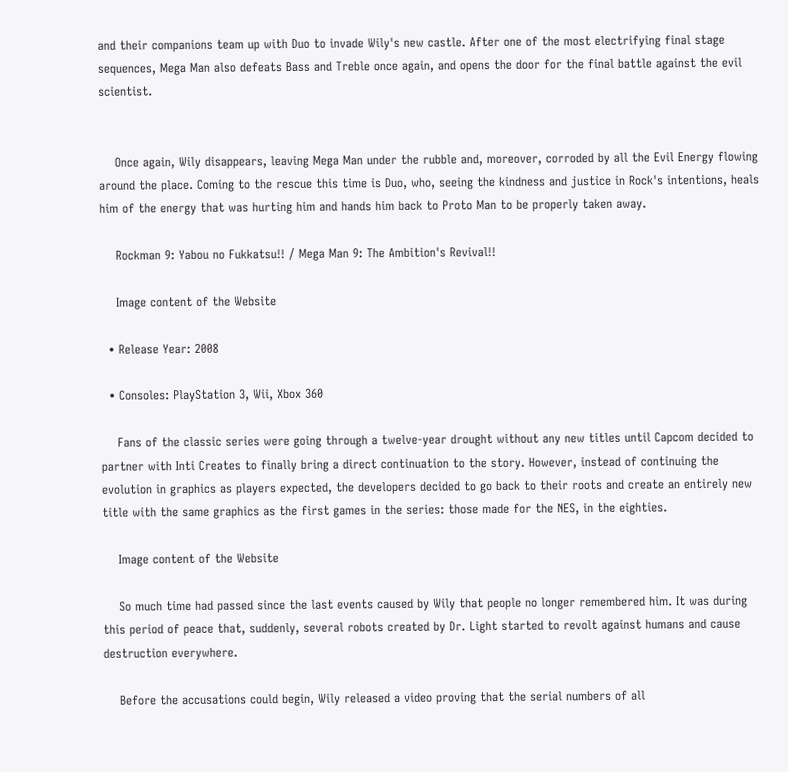and their companions team up with Duo to invade Wily's new castle. After one of the most electrifying final stage sequences, Mega Man also defeats Bass and Treble once again, and opens the door for the final battle against the evil scientist.


    Once again, Wily disappears, leaving Mega Man under the rubble and, moreover, corroded by all the Evil Energy flowing around the place. Coming to the rescue this time is Duo, who, seeing the kindness and justice in Rock's intentions, heals him of the energy that was hurting him and hands him back to Proto Man to be properly taken away.

    Rockman 9: Yabou no Fukkatsu!! / Mega Man 9: The Ambition's Revival!!

    Image content of the Website

  • Release Year: 2008

  • Consoles: PlayStation 3, Wii, Xbox 360

    Fans of the classic series were going through a twelve-year drought without any new titles until Capcom decided to partner with Inti Creates to finally bring a direct continuation to the story. However, instead of continuing the evolution in graphics as players expected, the developers decided to go back to their roots and create an entirely new title with the same graphics as the first games in the series: those made for the NES, in the eighties.

    Image content of the Website

    So much time had passed since the last events caused by Wily that people no longer remembered him. It was during this period of peace that, suddenly, several robots created by Dr. Light started to revolt against humans and cause destruction everywhere.

    Before the accusations could begin, Wily released a video proving that the serial numbers of all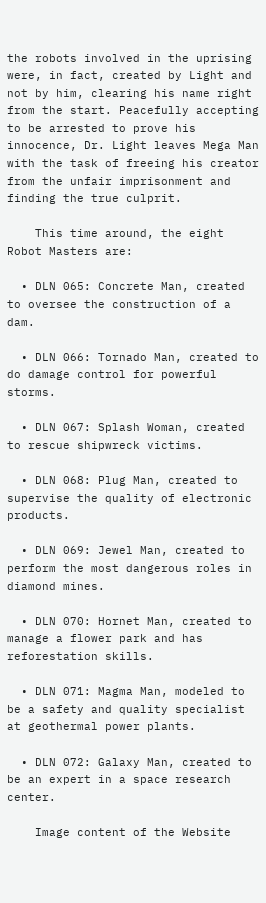the robots involved in the uprising were, in fact, created by Light and not by him, clearing his name right from the start. Peacefully accepting to be arrested to prove his innocence, Dr. Light leaves Mega Man with the task of freeing his creator from the unfair imprisonment and finding the true culprit.

    This time around, the eight Robot Masters are:

  • DLN 065: Concrete Man, created to oversee the construction of a dam.

  • DLN 066: Tornado Man, created to do damage control for powerful storms.

  • DLN 067: Splash Woman, created to rescue shipwreck victims.

  • DLN 068: Plug Man, created to supervise the quality of electronic products.

  • DLN 069: Jewel Man, created to perform the most dangerous roles in diamond mines.

  • DLN 070: Hornet Man, created to manage a flower park and has reforestation skills.

  • DLN 071: Magma Man, modeled to be a safety and quality specialist at geothermal power plants.

  • DLN 072: Galaxy Man, created to be an expert in a space research center.

    Image content of the Website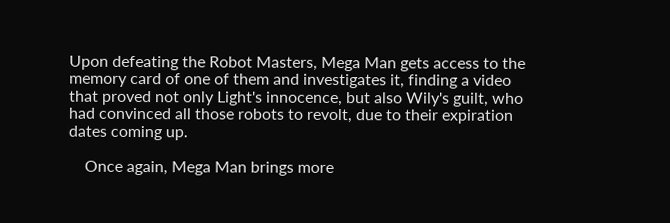Upon defeating the Robot Masters, Mega Man gets access to the memory card of one of them and investigates it, finding a video that proved not only Light's innocence, but also Wily's guilt, who had convinced all those robots to revolt, due to their expiration dates coming up.

    Once again, Mega Man brings more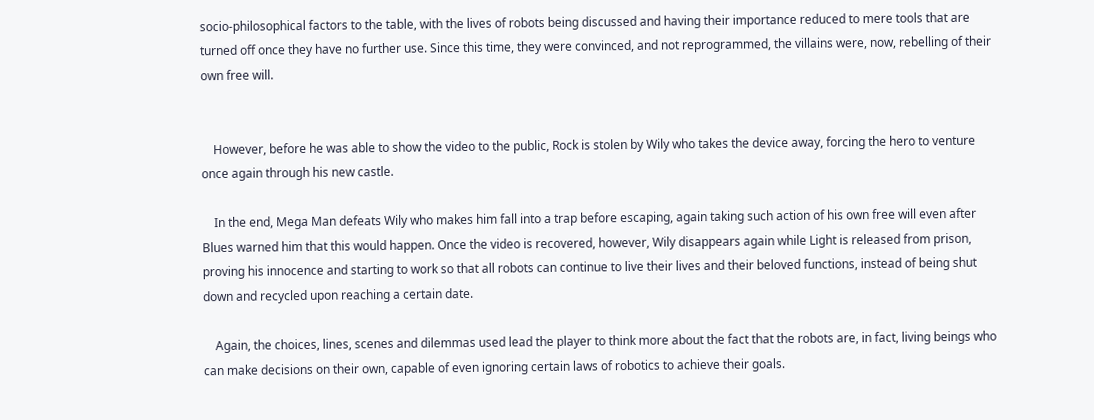socio-philosophical factors to the table, with the lives of robots being discussed and having their importance reduced to mere tools that are turned off once they have no further use. Since this time, they were convinced, and not reprogrammed, the villains were, now, rebelling of their own free will.


    However, before he was able to show the video to the public, Rock is stolen by Wily who takes the device away, forcing the hero to venture once again through his new castle.

    In the end, Mega Man defeats Wily who makes him fall into a trap before escaping, again taking such action of his own free will even after Blues warned him that this would happen. Once the video is recovered, however, Wily disappears again while Light is released from prison, proving his innocence and starting to work so that all robots can continue to live their lives and their beloved functions, instead of being shut down and recycled upon reaching a certain date.

    Again, the choices, lines, scenes and dilemmas used lead the player to think more about the fact that the robots are, in fact, living beings who can make decisions on their own, capable of even ignoring certain laws of robotics to achieve their goals.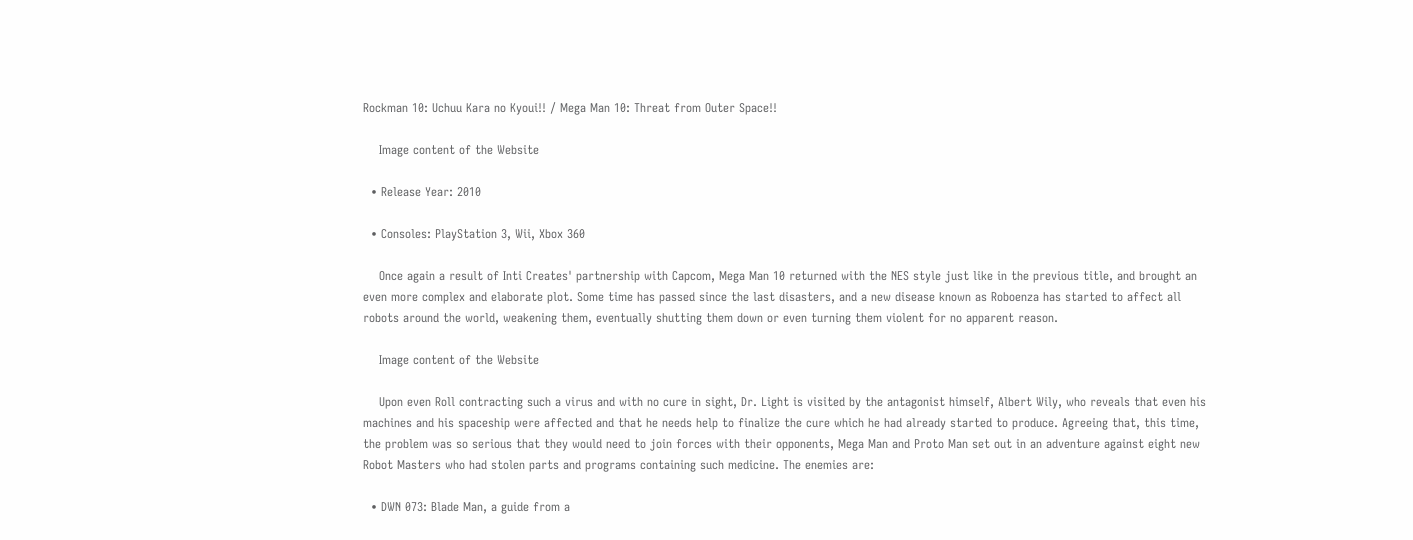Rockman 10: Uchuu Kara no Kyoui!! / Mega Man 10: Threat from Outer Space!!

    Image content of the Website

  • Release Year: 2010

  • Consoles: PlayStation 3, Wii, Xbox 360

    Once again a result of Inti Creates' partnership with Capcom, Mega Man 10 returned with the NES style just like in the previous title, and brought an even more complex and elaborate plot. Some time has passed since the last disasters, and a new disease known as Roboenza has started to affect all robots around the world, weakening them, eventually shutting them down or even turning them violent for no apparent reason.

    Image content of the Website

    Upon even Roll contracting such a virus and with no cure in sight, Dr. Light is visited by the antagonist himself, Albert Wily, who reveals that even his machines and his spaceship were affected and that he needs help to finalize the cure which he had already started to produce. Agreeing that, this time, the problem was so serious that they would need to join forces with their opponents, Mega Man and Proto Man set out in an adventure against eight new Robot Masters who had stolen parts and programs containing such medicine. The enemies are:

  • DWN 073: Blade Man, a guide from a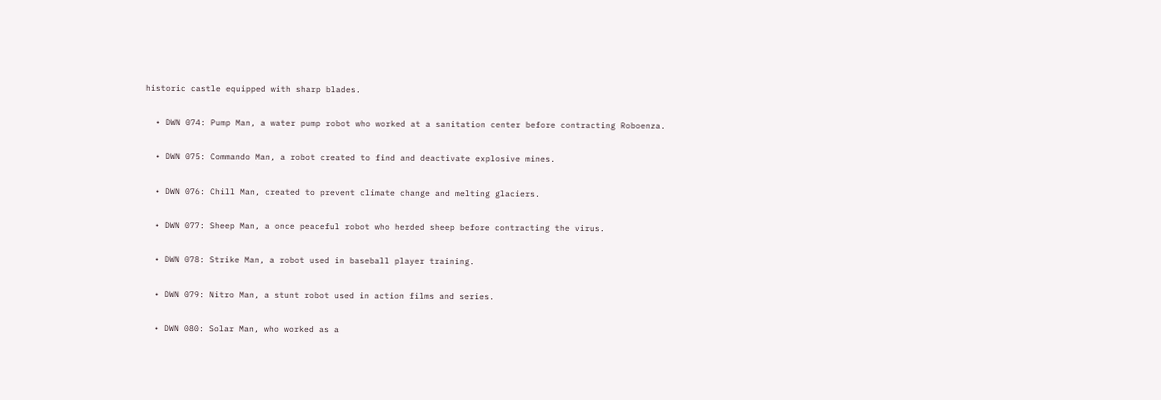historic castle equipped with sharp blades.

  • DWN 074: Pump Man, a water pump robot who worked at a sanitation center before contracting Roboenza.

  • DWN 075: Commando Man, a robot created to find and deactivate explosive mines.

  • DWN 076: Chill Man, created to prevent climate change and melting glaciers.

  • DWN 077: Sheep Man, a once peaceful robot who herded sheep before contracting the virus.

  • DWN 078: Strike Man, a robot used in baseball player training.

  • DWN 079: Nitro Man, a stunt robot used in action films and series.

  • DWN 080: Solar Man, who worked as a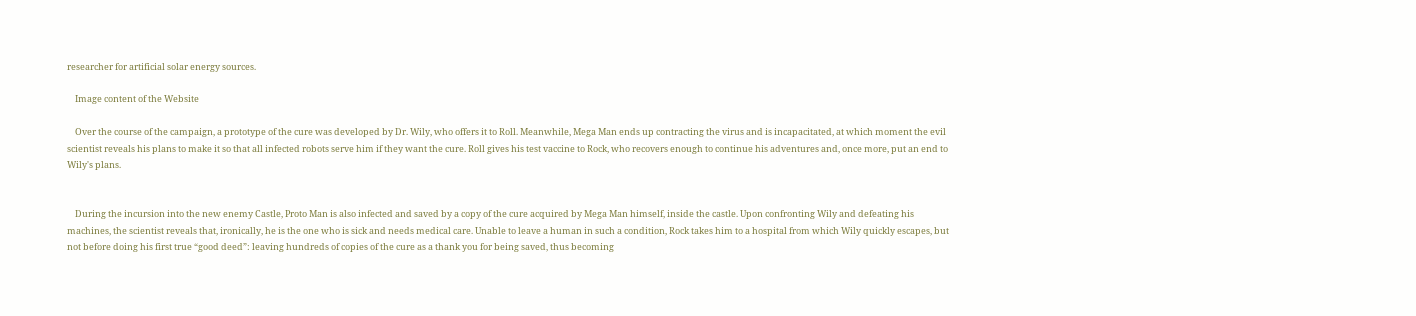researcher for artificial solar energy sources.

    Image content of the Website

    Over the course of the campaign, a prototype of the cure was developed by Dr. Wily, who offers it to Roll. Meanwhile, Mega Man ends up contracting the virus and is incapacitated, at which moment the evil scientist reveals his plans to make it so that all infected robots serve him if they want the cure. Roll gives his test vaccine to Rock, who recovers enough to continue his adventures and, once more, put an end to Wily's plans.


    During the incursion into the new enemy Castle, Proto Man is also infected and saved by a copy of the cure acquired by Mega Man himself, inside the castle. Upon confronting Wily and defeating his machines, the scientist reveals that, ironically, he is the one who is sick and needs medical care. Unable to leave a human in such a condition, Rock takes him to a hospital from which Wily quickly escapes, but not before doing his first true “good deed”: leaving hundreds of copies of the cure as a thank you for being saved, thus becoming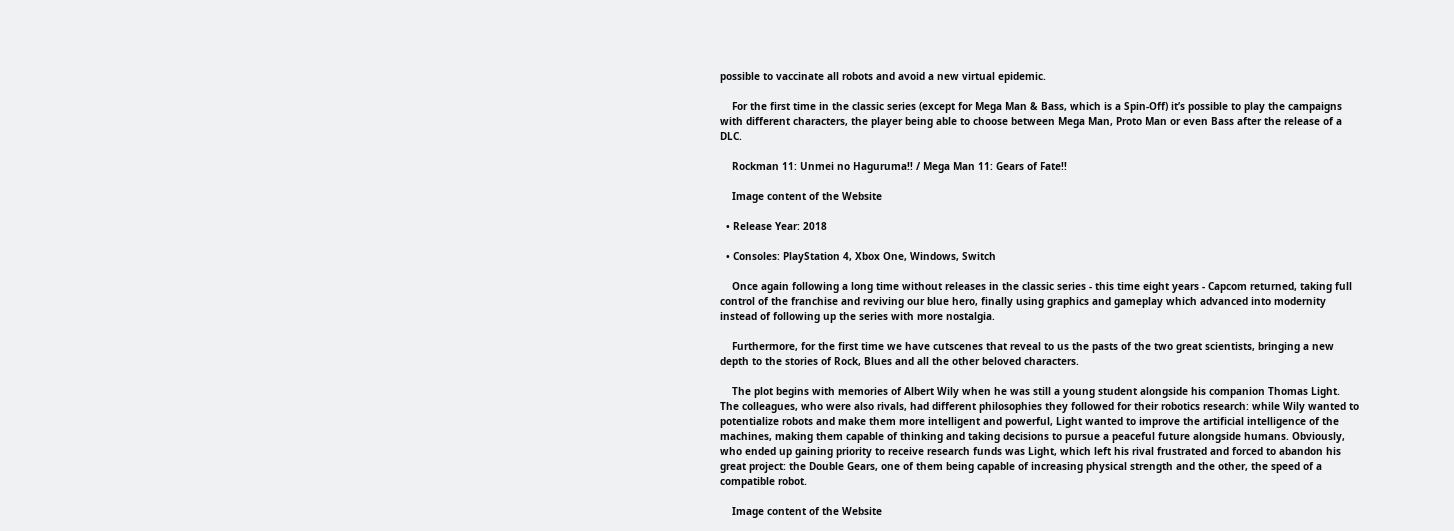possible to vaccinate all robots and avoid a new virtual epidemic.

    For the first time in the classic series (except for Mega Man & Bass, which is a Spin-Off) it’s possible to play the campaigns with different characters, the player being able to choose between Mega Man, Proto Man or even Bass after the release of a DLC.

    Rockman 11: Unmei no Haguruma!! / Mega Man 11: Gears of Fate!!

    Image content of the Website

  • Release Year: 2018

  • Consoles: PlayStation 4, Xbox One, Windows, Switch

    Once again following a long time without releases in the classic series - this time eight years - Capcom returned, taking full control of the franchise and reviving our blue hero, finally using graphics and gameplay which advanced into modernity instead of following up the series with more nostalgia.

    Furthermore, for the first time we have cutscenes that reveal to us the pasts of the two great scientists, bringing a new depth to the stories of Rock, Blues and all the other beloved characters.

    The plot begins with memories of Albert Wily when he was still a young student alongside his companion Thomas Light. The colleagues, who were also rivals, had different philosophies they followed for their robotics research: while Wily wanted to potentialize robots and make them more intelligent and powerful, Light wanted to improve the artificial intelligence of the machines, making them capable of thinking and taking decisions to pursue a peaceful future alongside humans. Obviously, who ended up gaining priority to receive research funds was Light, which left his rival frustrated and forced to abandon his great project: the Double Gears, one of them being capable of increasing physical strength and the other, the speed of a compatible robot.

    Image content of the Website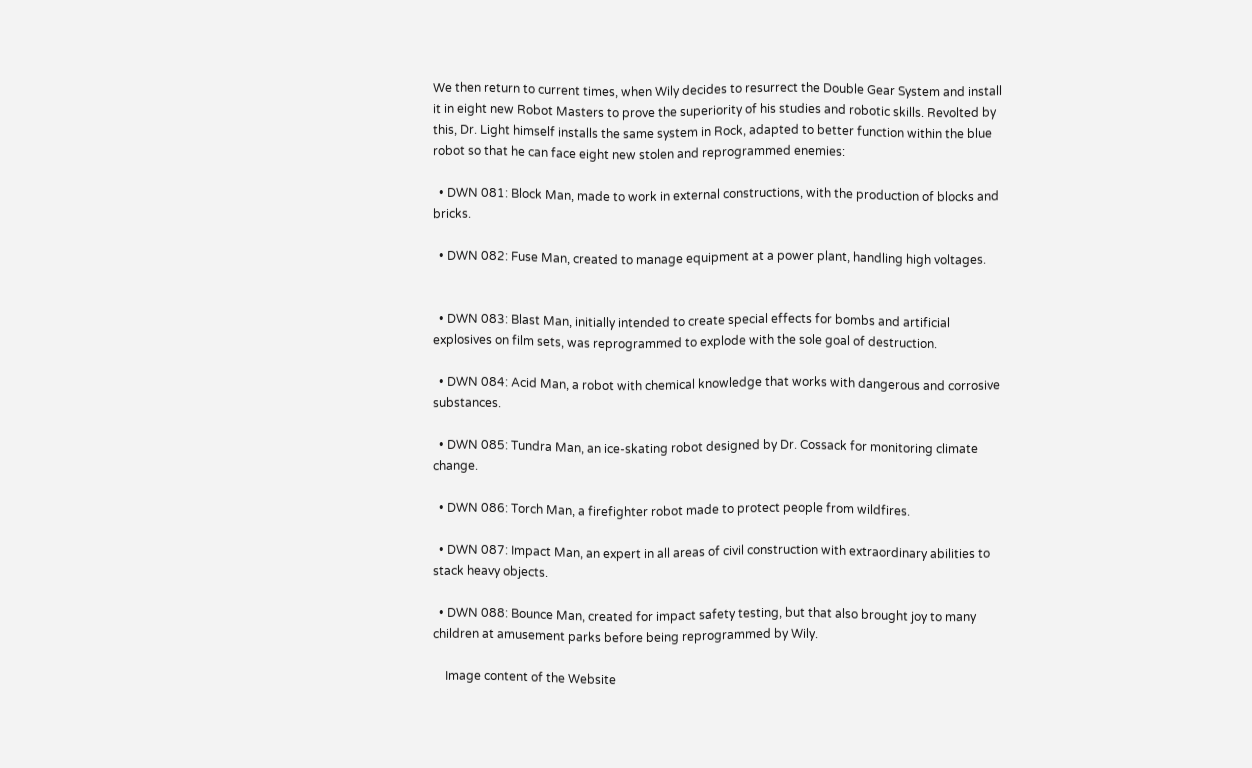We then return to current times, when Wily decides to resurrect the Double Gear System and install it in eight new Robot Masters to prove the superiority of his studies and robotic skills. Revolted by this, Dr. Light himself installs the same system in Rock, adapted to better function within the blue robot so that he can face eight new stolen and reprogrammed enemies:

  • DWN 081: Block Man, made to work in external constructions, with the production of blocks and bricks.

  • DWN 082: Fuse Man, created to manage equipment at a power plant, handling high voltages.


  • DWN 083: Blast Man, initially intended to create special effects for bombs and artificial explosives on film sets, was reprogrammed to explode with the sole goal of destruction.

  • DWN 084: Acid Man, a robot with chemical knowledge that works with dangerous and corrosive substances.

  • DWN 085: Tundra Man, an ice-skating robot designed by Dr. Cossack for monitoring climate change.

  • DWN 086: Torch Man, a firefighter robot made to protect people from wildfires.

  • DWN 087: Impact Man, an expert in all areas of civil construction with extraordinary abilities to stack heavy objects.

  • DWN 088: Bounce Man, created for impact safety testing, but that also brought joy to many children at amusement parks before being reprogrammed by Wily.

    Image content of the Website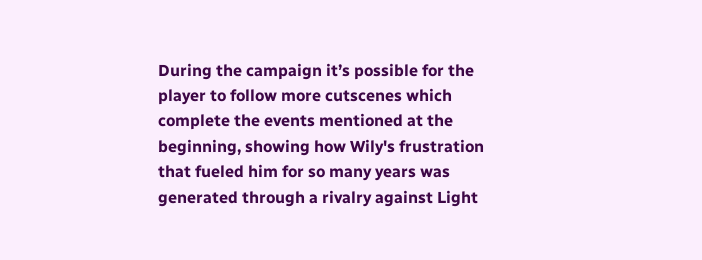During the campaign it’s possible for the player to follow more cutscenes which complete the events mentioned at the beginning, showing how Wily's frustration that fueled him for so many years was generated through a rivalry against Light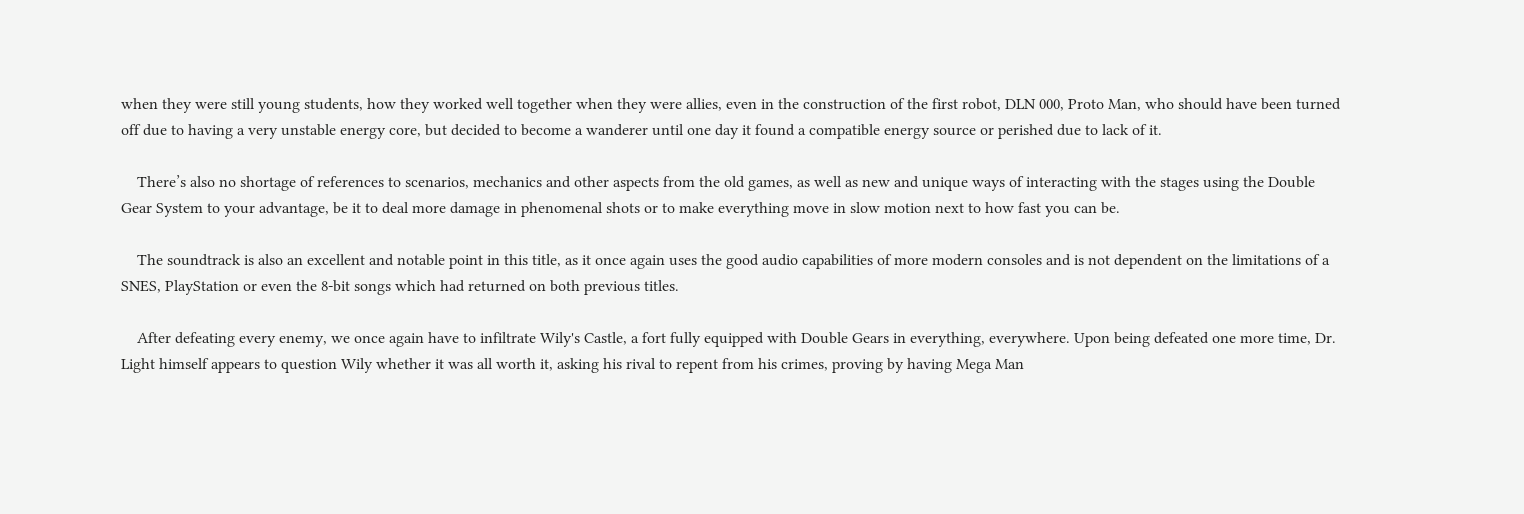when they were still young students, how they worked well together when they were allies, even in the construction of the first robot, DLN 000, Proto Man, who should have been turned off due to having a very unstable energy core, but decided to become a wanderer until one day it found a compatible energy source or perished due to lack of it.

    There’s also no shortage of references to scenarios, mechanics and other aspects from the old games, as well as new and unique ways of interacting with the stages using the Double Gear System to your advantage, be it to deal more damage in phenomenal shots or to make everything move in slow motion next to how fast you can be.

    The soundtrack is also an excellent and notable point in this title, as it once again uses the good audio capabilities of more modern consoles and is not dependent on the limitations of a SNES, PlayStation or even the 8-bit songs which had returned on both previous titles.

    After defeating every enemy, we once again have to infiltrate Wily's Castle, a fort fully equipped with Double Gears in everything, everywhere. Upon being defeated one more time, Dr. Light himself appears to question Wily whether it was all worth it, asking his rival to repent from his crimes, proving by having Mega Man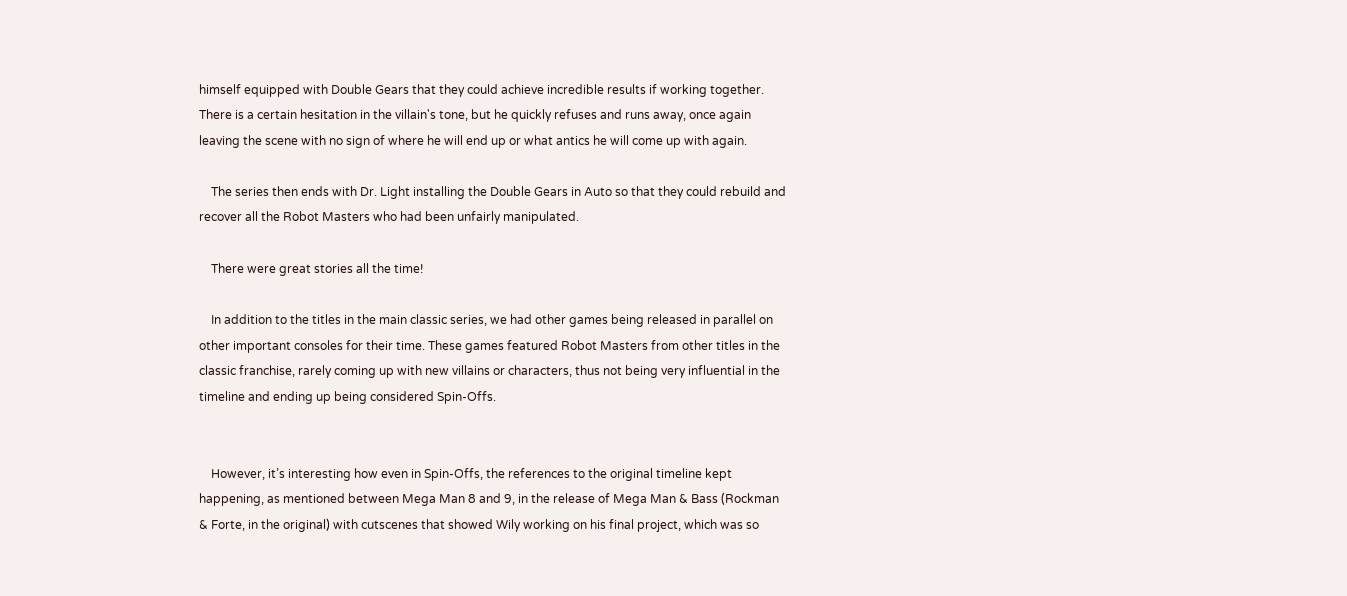himself equipped with Double Gears that they could achieve incredible results if working together. There is a certain hesitation in the villain's tone, but he quickly refuses and runs away, once again leaving the scene with no sign of where he will end up or what antics he will come up with again.

    The series then ends with Dr. Light installing the Double Gears in Auto so that they could rebuild and recover all the Robot Masters who had been unfairly manipulated.

    There were great stories all the time!

    In addition to the titles in the main classic series, we had other games being released in parallel on other important consoles for their time. These games featured Robot Masters from other titles in the classic franchise, rarely coming up with new villains or characters, thus not being very influential in the timeline and ending up being considered Spin-Offs.


    However, it’s interesting how even in Spin-Offs, the references to the original timeline kept happening, as mentioned between Mega Man 8 and 9, in the release of Mega Man & Bass (Rockman & Forte, in the original) with cutscenes that showed Wily working on his final project, which was so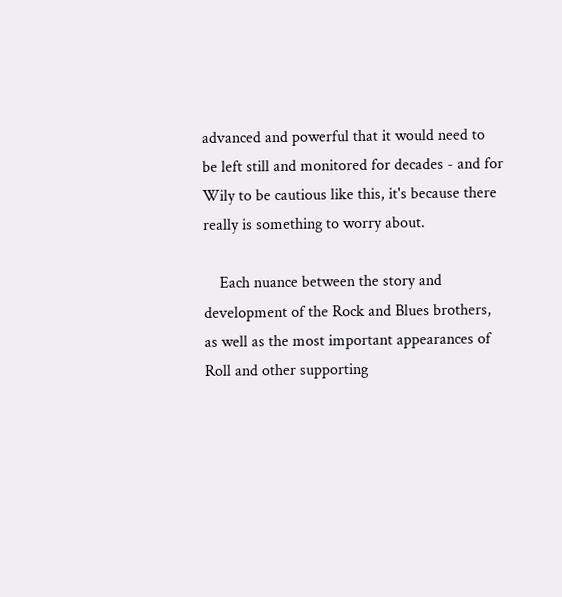advanced and powerful that it would need to be left still and monitored for decades - and for Wily to be cautious like this, it's because there really is something to worry about.

    Each nuance between the story and development of the Rock and Blues brothers, as well as the most important appearances of Roll and other supporting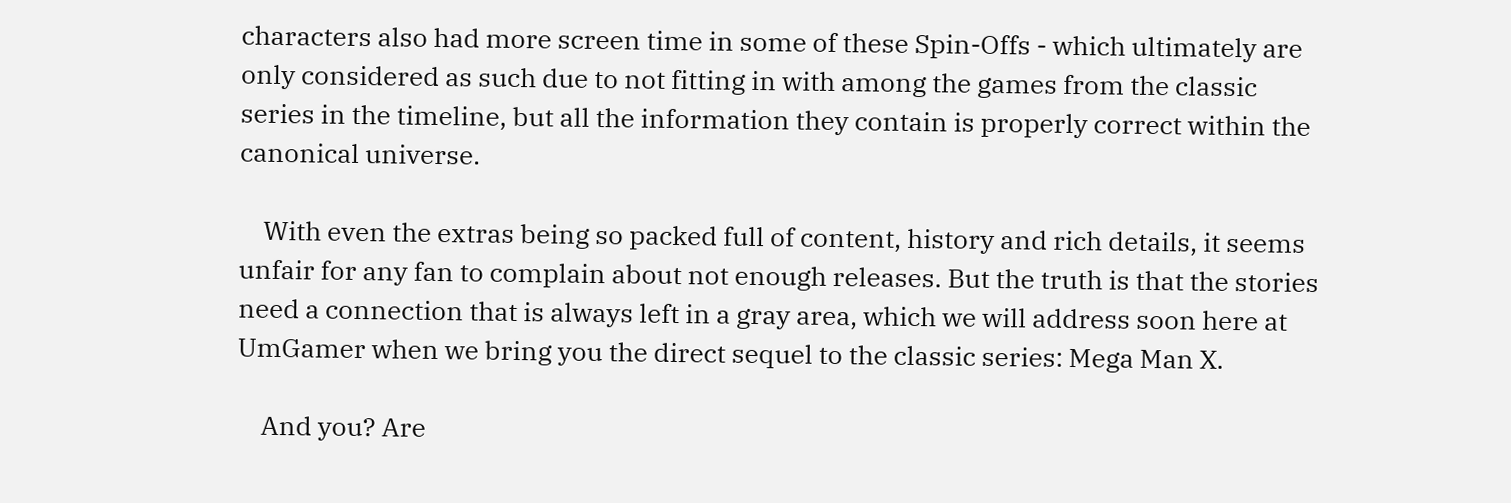characters also had more screen time in some of these Spin-Offs - which ultimately are only considered as such due to not fitting in with among the games from the classic series in the timeline, but all the information they contain is properly correct within the canonical universe.

    With even the extras being so packed full of content, history and rich details, it seems unfair for any fan to complain about not enough releases. But the truth is that the stories need a connection that is always left in a gray area, which we will address soon here at UmGamer when we bring you the direct sequel to the classic series: Mega Man X.

    And you? Are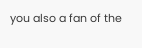you also a fan of the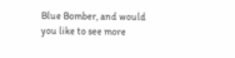Blue Bomber, and would you like to see more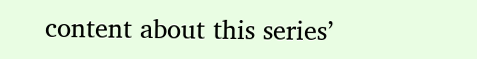content about this series’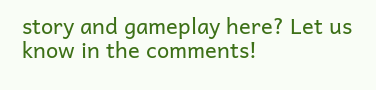story and gameplay here? Let us know in the comments!